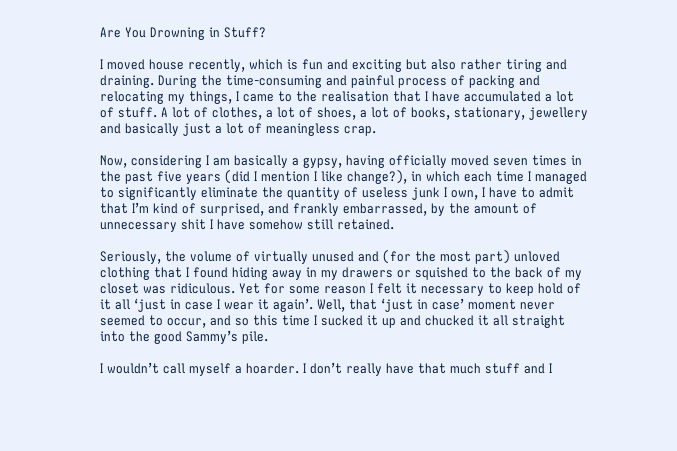Are You Drowning in Stuff?

I moved house recently, which is fun and exciting but also rather tiring and draining. During the time-consuming and painful process of packing and relocating my things, I came to the realisation that I have accumulated a lot of stuff. A lot of clothes, a lot of shoes, a lot of books, stationary, jewellery and basically just a lot of meaningless crap.

Now, considering I am basically a gypsy, having officially moved seven times in the past five years (did I mention I like change?), in which each time I managed to significantly eliminate the quantity of useless junk I own, I have to admit that I’m kind of surprised, and frankly embarrassed, by the amount of unnecessary shit I have somehow still retained.

Seriously, the volume of virtually unused and (for the most part) unloved clothing that I found hiding away in my drawers or squished to the back of my closet was ridiculous. Yet for some reason I felt it necessary to keep hold of it all ‘just in case I wear it again’. Well, that ‘just in case’ moment never seemed to occur, and so this time I sucked it up and chucked it all straight into the good Sammy’s pile.

I wouldn’t call myself a hoarder. I don’t really have that much stuff and I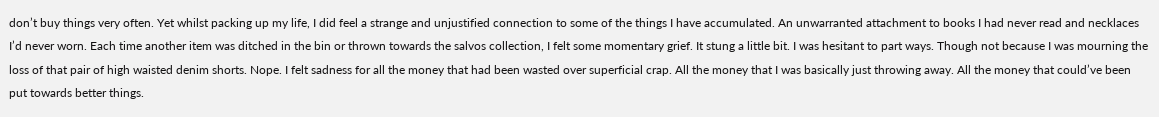don’t buy things very often. Yet whilst packing up my life, I did feel a strange and unjustified connection to some of the things I have accumulated. An unwarranted attachment to books I had never read and necklaces I’d never worn. Each time another item was ditched in the bin or thrown towards the salvos collection, I felt some momentary grief. It stung a little bit. I was hesitant to part ways. Though not because I was mourning the loss of that pair of high waisted denim shorts. Nope. I felt sadness for all the money that had been wasted over superficial crap. All the money that I was basically just throwing away. All the money that could’ve been put towards better things.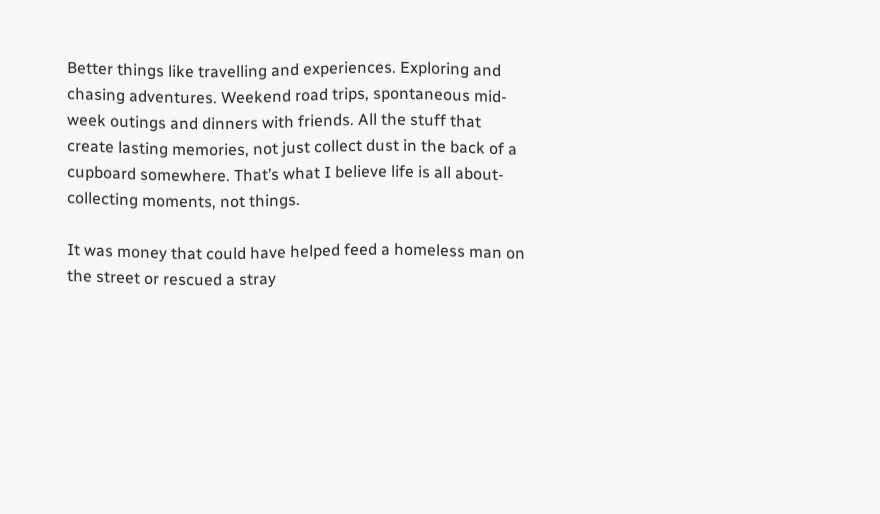Better things like travelling and experiences. Exploring and chasing adventures. Weekend road trips, spontaneous mid-week outings and dinners with friends. All the stuff that create lasting memories, not just collect dust in the back of a cupboard somewhere. That’s what I believe life is all about- collecting moments, not things.

It was money that could have helped feed a homeless man on the street or rescued a stray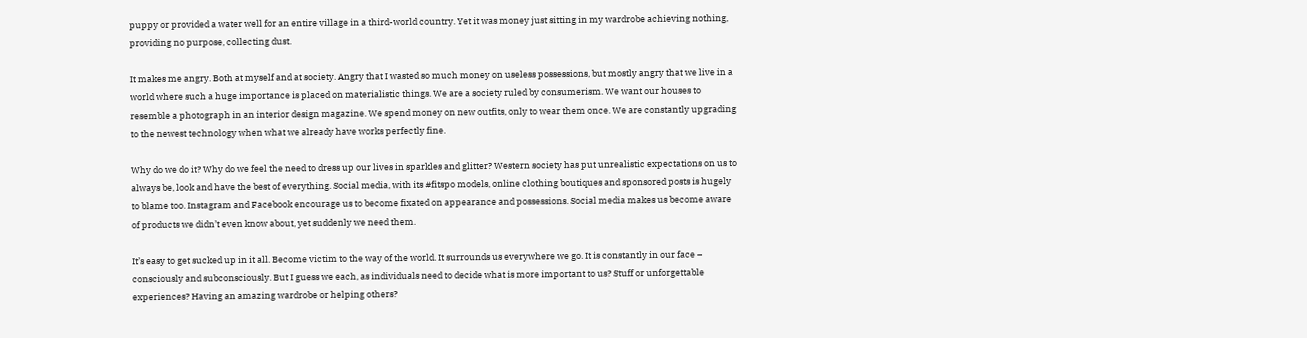puppy or provided a water well for an entire village in a third-world country. Yet it was money just sitting in my wardrobe achieving nothing, providing no purpose, collecting dust.

It makes me angry. Both at myself and at society. Angry that I wasted so much money on useless possessions, but mostly angry that we live in a world where such a huge importance is placed on materialistic things. We are a society ruled by consumerism. We want our houses to resemble a photograph in an interior design magazine. We spend money on new outfits, only to wear them once. We are constantly upgrading to the newest technology when what we already have works perfectly fine.

Why do we do it? Why do we feel the need to dress up our lives in sparkles and glitter? Western society has put unrealistic expectations on us to always be, look and have the best of everything. Social media, with its #fitspo models, online clothing boutiques and sponsored posts is hugely to blame too. Instagram and Facebook encourage us to become fixated on appearance and possessions. Social media makes us become aware of products we didn’t even know about, yet suddenly we need them.

It’s easy to get sucked up in it all. Become victim to the way of the world. It surrounds us everywhere we go. It is constantly in our face – consciously and subconsciously. But I guess we each, as individuals need to decide what is more important to us? Stuff or unforgettable experiences? Having an amazing wardrobe or helping others?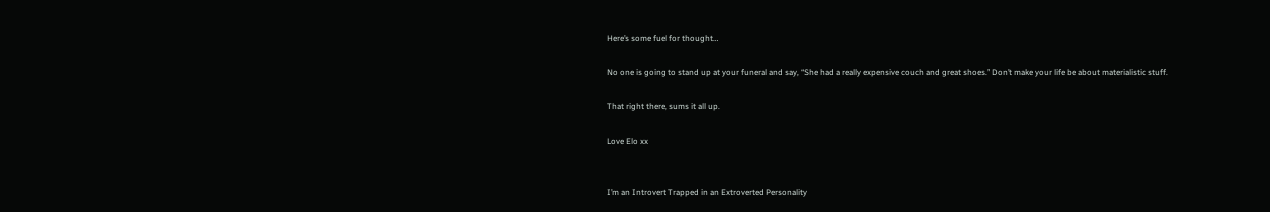Here’s some fuel for thought…

No one is going to stand up at your funeral and say, “She had a really expensive couch and great shoes.” Don’t make your life be about materialistic stuff.

That right there, sums it all up.

Love Elo xx


I’m an Introvert Trapped in an Extroverted Personality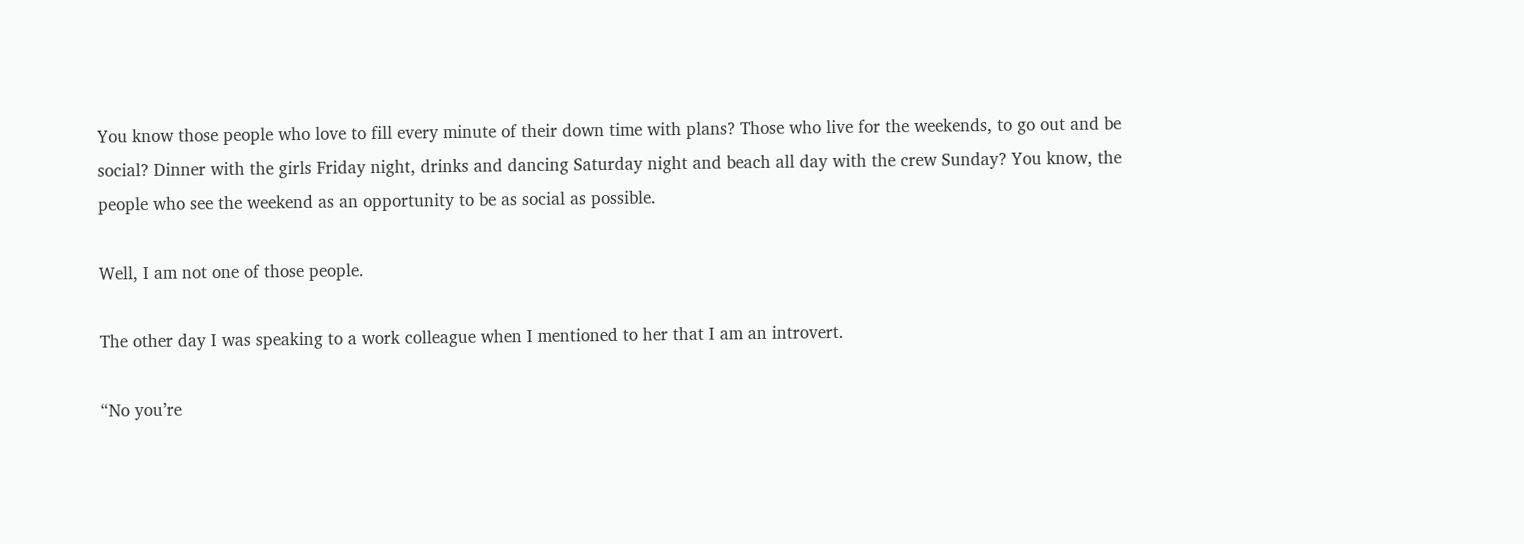You know those people who love to fill every minute of their down time with plans? Those who live for the weekends, to go out and be social? Dinner with the girls Friday night, drinks and dancing Saturday night and beach all day with the crew Sunday? You know, the people who see the weekend as an opportunity to be as social as possible.

Well, I am not one of those people.

The other day I was speaking to a work colleague when I mentioned to her that I am an introvert.

“No you’re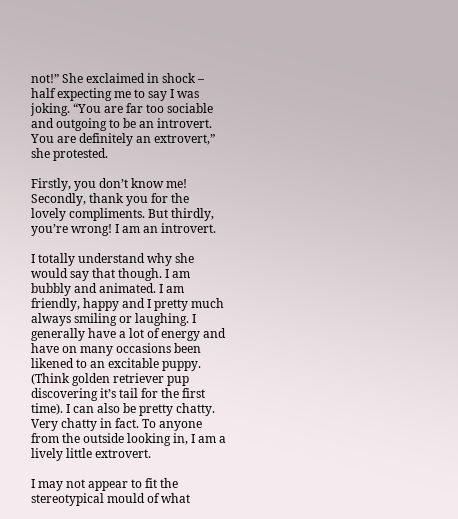not!” She exclaimed in shock – half expecting me to say I was joking. “You are far too sociable and outgoing to be an introvert. You are definitely an extrovert,” she protested.

Firstly, you don’t know me! Secondly, thank you for the lovely compliments. But thirdly, you’re wrong! I am an introvert.

I totally understand why she would say that though. I am bubbly and animated. I am friendly, happy and I pretty much always smiling or laughing. I generally have a lot of energy and have on many occasions been likened to an excitable puppy. (Think golden retriever pup discovering it’s tail for the first time). I can also be pretty chatty. Very chatty in fact. To anyone from the outside looking in, I am a lively little extrovert.

I may not appear to fit the stereotypical mould of what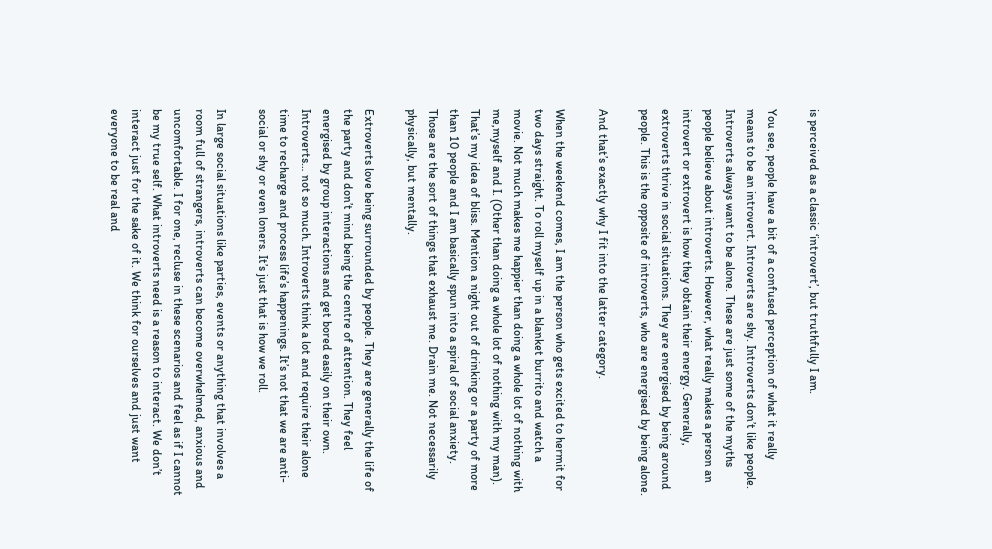is perceived as a classic ‘introvert’, but truthfully I am.

You see, people have a bit of a confused perception of what it really means to be an introvert. Introverts are shy. Introverts don’t like people. Introverts always want to be alone. These are just some of the myths people believe about introverts. However, what really makes a person an introvert or extrovert is how they obtain their energy. Generally, extroverts thrive in social situations. They are energised by being around people. This is the opposite of introverts, who are energised by being alone.

And that’s exactly why I fit into the latter category.

When the weekend comes, I am the person who gets excited to hermit for two days straight. To roll myself up in a blanket burrito and watch a movie. Not much makes me happier than doing a whole lot of nothing with me,myself and I. (Other than doing a whole lot of nothing with my man). That’s my idea of bliss. Mention a night out of drinking or a party of more than 10 people and I am basically spun into a spiral of social anxiety. Those are the sort of things that exhaust me. Drain me. Not necessarily physically, but mentally.

Extroverts love being surrounded by people. They are generally the life of the party and don’t mind being the centre of attention. They feel energised by group interactions and get bored easily on their own. Introverts… not so much. Introverts think a lot and require their alone time to recharge and process life’s happenings. It’s not that we are anti-social or shy or even loners. It’s just that is how we roll.

In large social situations like parties, events or anything that involves a room full of strangers, introverts can become overwhelmed, anxious and uncomfortable. I for one, recluse in these scenarios and feel as if I cannot be my true self. What introverts need is a reason to interact. We don’t interact just for the sake of it. We think for ourselves and just want everyone to be real and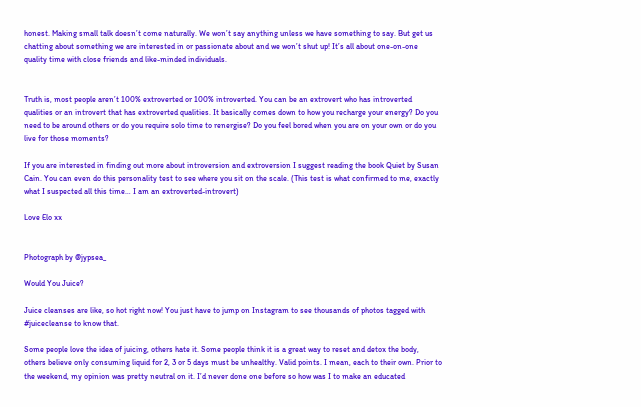honest. Making small talk doesn’t come naturally. We won’t say anything unless we have something to say. But get us chatting about something we are interested in or passionate about and we won’t shut up! It’s all about one-on-one quality time with close friends and like-minded individuals.


Truth is, most people aren’t 100% extroverted or 100% introverted. You can be an extrovert who has introverted qualities or an introvert that has extroverted qualities. It basically comes down to how you recharge your energy? Do you need to be around others or do you require solo time to renergise? Do you feel bored when you are on your own or do you live for those moments?

If you are interested in finding out more about introversion and extroversion I suggest reading the book Quiet by Susan Cain. You can even do this personality test to see where you sit on the scale. (This test is what confirmed to me, exactly what I suspected all this time… I am an extroverted-introvert)

Love Elo xx


Photograph by @jypsea_

Would You Juice?

Juice cleanses are like, so hot right now! You just have to jump on Instagram to see thousands of photos tagged with #juicecleanse to know that.

Some people love the idea of juicing, others hate it. Some people think it is a great way to reset and detox the body, others believe only consuming liquid for 2, 3 or 5 days must be unhealthy. Valid points. I mean, each to their own. Prior to the weekend, my opinion was pretty neutral on it. I’d never done one before so how was I to make an educated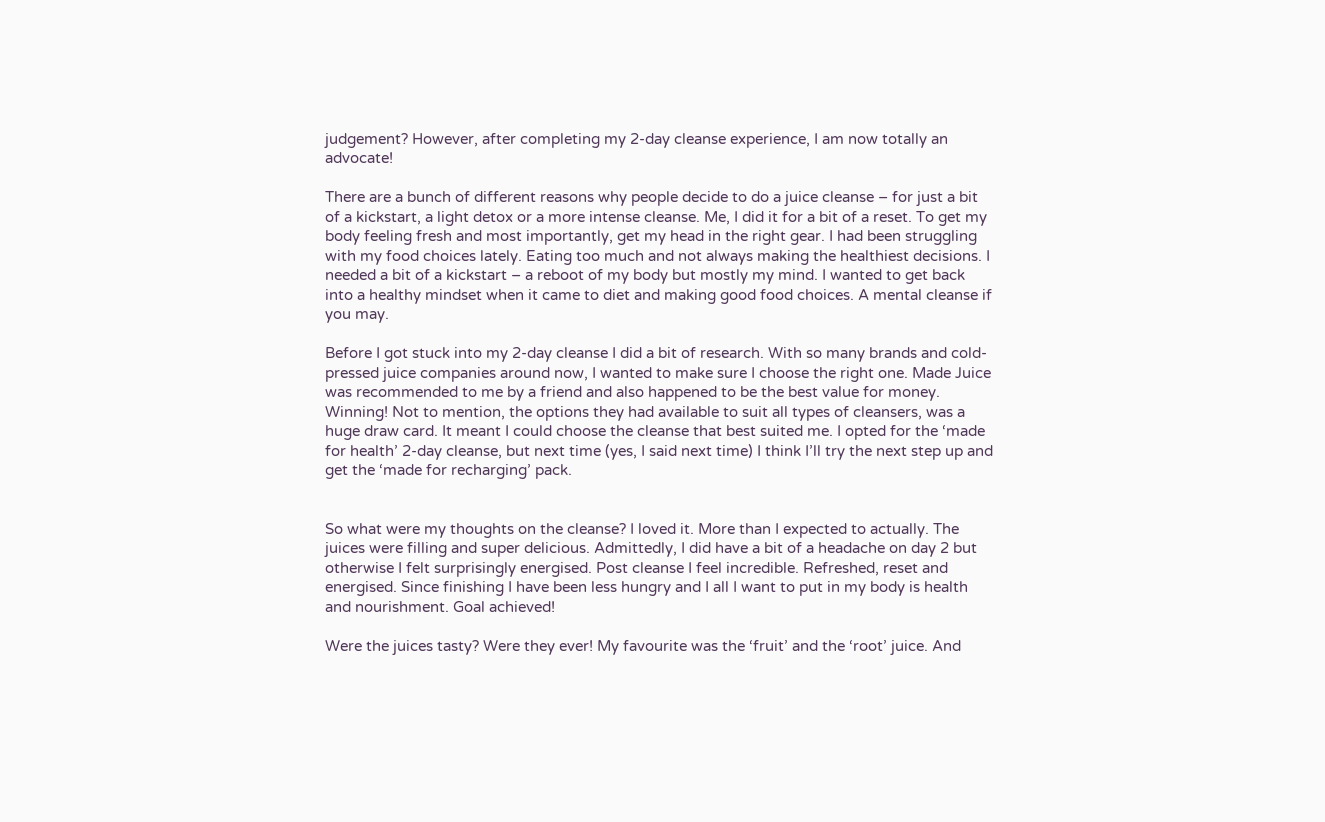judgement? However, after completing my 2-day cleanse experience, I am now totally an advocate!

There are a bunch of different reasons why people decide to do a juice cleanse – for just a bit of a kickstart, a light detox or a more intense cleanse. Me, I did it for a bit of a reset. To get my body feeling fresh and most importantly, get my head in the right gear. I had been struggling with my food choices lately. Eating too much and not always making the healthiest decisions. I needed a bit of a kickstart – a reboot of my body but mostly my mind. I wanted to get back into a healthy mindset when it came to diet and making good food choices. A mental cleanse if you may.

Before I got stuck into my 2-day cleanse I did a bit of research. With so many brands and cold-pressed juice companies around now, I wanted to make sure I choose the right one. Made Juice was recommended to me by a friend and also happened to be the best value for money. Winning! Not to mention, the options they had available to suit all types of cleansers, was a huge draw card. It meant I could choose the cleanse that best suited me. I opted for the ‘made for health’ 2-day cleanse, but next time (yes, I said next time) I think I’ll try the next step up and get the ‘made for recharging’ pack.


So what were my thoughts on the cleanse? I loved it. More than I expected to actually. The juices were filling and super delicious. Admittedly, I did have a bit of a headache on day 2 but otherwise I felt surprisingly energised. Post cleanse I feel incredible. Refreshed, reset and energised. Since finishing I have been less hungry and I all I want to put in my body is health and nourishment. Goal achieved!

Were the juices tasty? Were they ever! My favourite was the ‘fruit’ and the ‘root’ juice. And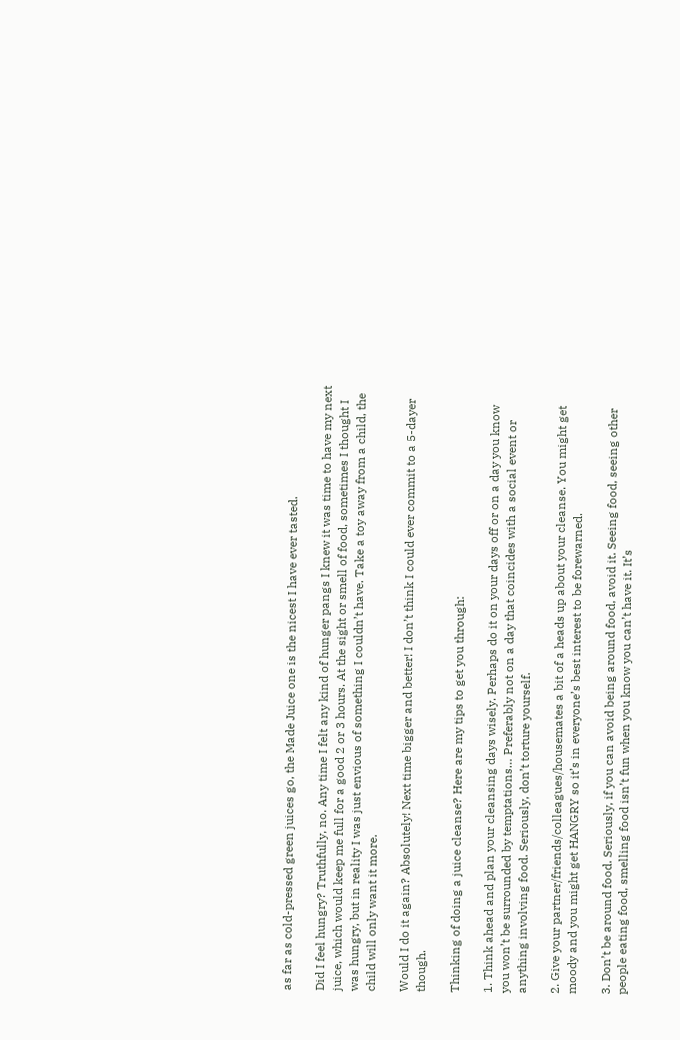as far as cold-pressed green juices go, the Made Juice one is the nicest I have ever tasted.

Did I feel hungry? Truthfully, no. Any time I felt any kind of hunger pangs I knew it was time to have my next juice, which would keep me full for a good 2 or 3 hours. At the sight or smell of food, sometimes I thought I was hungry, but in reality I was just envious of something I couldn’t have. Take a toy away from a child, the child will only want it more.

Would I do it again? Absolutely! Next time bigger and better! I don’t think I could ever commit to a 5-dayer though.

Thinking of doing a juice cleanse? Here are my tips to get you through:

1. Think ahead and plan your cleansing days wisely. Perhaps do it on your days off or on a day you know you won’t be surrounded by temptations… Preferably not on a day that coincides with a social event or anything involving food. Seriously, don’t torture yourself.

2. Give your partner/friends/colleagues/housemates a bit of a heads up about your cleanse. You might get moody and you might get HANGRY so it’s in everyone’s best interest to be forewarned.

3. Don’t be around food. Seriously, if you can avoid being around food, avoid it. Seeing food, seeing other people eating food, smelling food isn’t fun when you know you can’t have it. It’s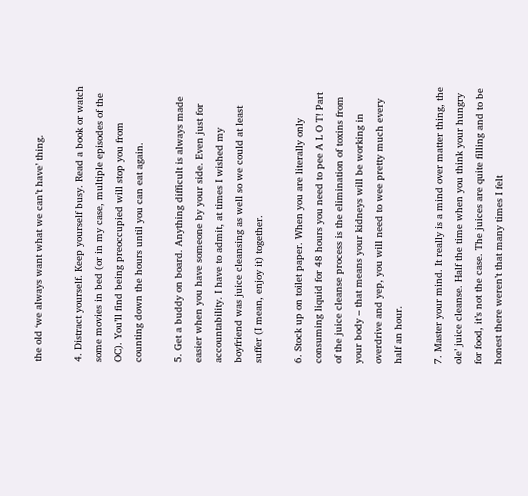the old ‘we always want what we can’t have’ thing.

4. Distract yourself. Keep yourself busy. Read a book or watch some movies in bed (or in my case, multiple episodes of the OC). You’ll find being preoccupied will stop you from counting down the hours until you can eat again.

5. Get a buddy on board. Anything difficult is always made easier when you have someone by your side. Even just for accountability. I have to admit, at times I wished my boyfriend was juice cleansing as well so we could at least suffer (I mean, enjoy it) together.

6. Stock up on toilet paper. When you are literally only consuming liquid for 48 hours you need to pee A L O T! Part of the juice cleanse process is the elimination of toxins from your body – that means your kidneys will be working in overdrive and yep, you will need to wee pretty much every half an hour.

7. Master your mind. It really is a mind over matter thing, the ole’ juice cleanse. Half the time when you think your hungry for food, it’s not the case. The juices are quite filling and to be honest there weren’t that many times I felt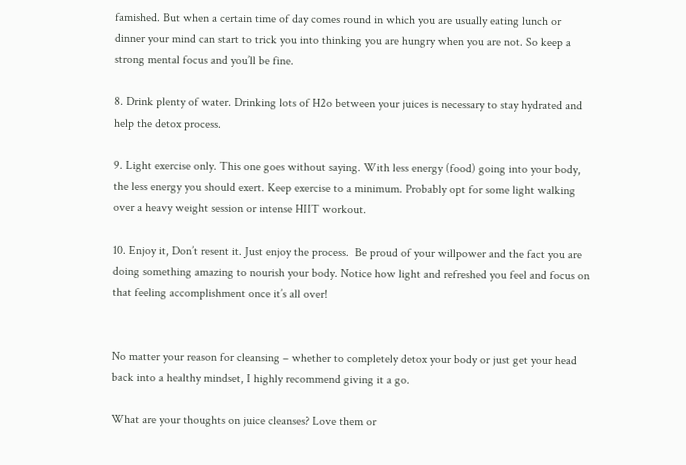famished. But when a certain time of day comes round in which you are usually eating lunch or dinner your mind can start to trick you into thinking you are hungry when you are not. So keep a strong mental focus and you’ll be fine.

8. Drink plenty of water. Drinking lots of H2o between your juices is necessary to stay hydrated and help the detox process.

9. Light exercise only. This one goes without saying. With less energy (food) going into your body, the less energy you should exert. Keep exercise to a minimum. Probably opt for some light walking over a heavy weight session or intense HIIT workout.

10. Enjoy it, Don’t resent it. Just enjoy the process.  Be proud of your willpower and the fact you are doing something amazing to nourish your body. Notice how light and refreshed you feel and focus on that feeling accomplishment once it’s all over!


No matter your reason for cleansing – whether to completely detox your body or just get your head back into a healthy mindset, I highly recommend giving it a go.

What are your thoughts on juice cleanses? Love them or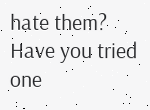hate them? Have you tried one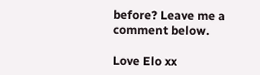before? Leave me a comment below.

Love Elo xx